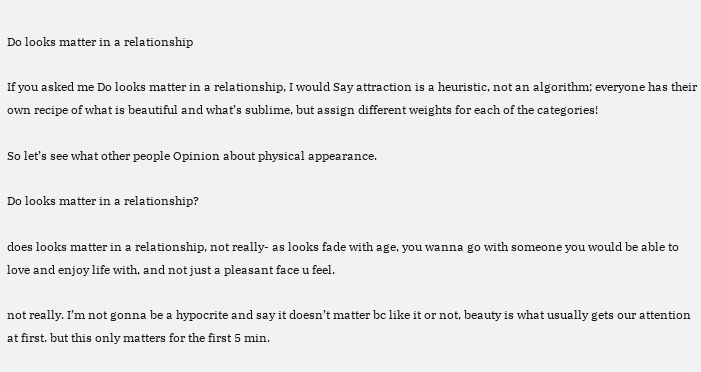Do looks matter in a relationship

If you asked me Do looks matter in a relationship, I would Say attraction is a heuristic, not an algorithm; everyone has their own recipe of what is beautiful and what’s sublime, but assign different weights for each of the categories!

So let’s see what other people Opinion about physical appearance.

Do looks matter in a relationship?

does looks matter in a relationship, not really- as looks fade with age, you wanna go with someone you would be able to love and enjoy life with, and not just a pleasant face u feel.

not really. I’m not gonna be a hypocrite and say it doesn’t matter bc like it or not, beauty is what usually gets our attention at first. but this only matters for the first 5 min.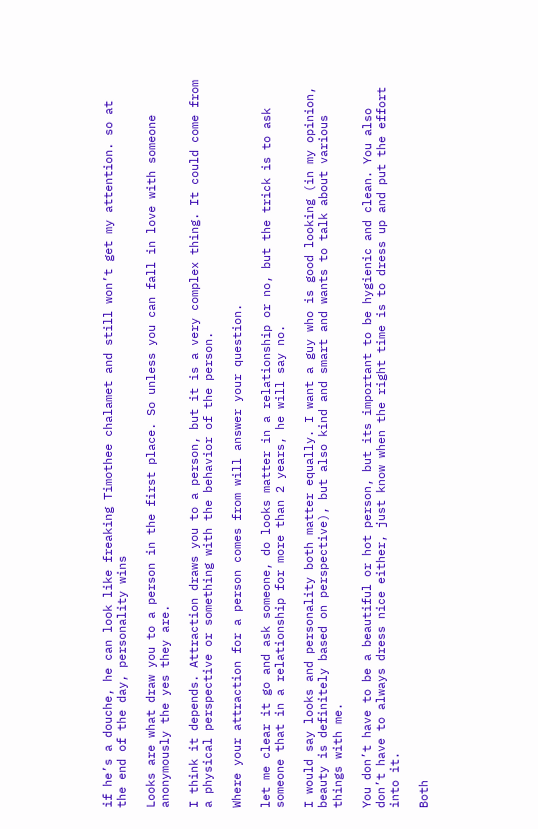if he’s a douche, he can look like freaking Timothee chalamet and still won’t get my attention. so at the end of the day, personality wins

Looks are what draw you to a person in the first place. So unless you can fall in love with someone anonymously the yes they are.

I think it depends. Attraction draws you to a person, but it is a very complex thing. It could come from a physical perspective or something with the behavior of the person.

Where your attraction for a person comes from will answer your question.

let me clear it go and ask someone, do looks matter in a relationship or no, but the trick is to ask someone that in a relationship for more than 2 years, he will say no.

I would say looks and personality both matter equally. I want a guy who is good looking (in my opinion, beauty is definitely based on perspective), but also kind and smart and wants to talk about various things with me.

You don’t have to be a beautiful or hot person, but its important to be hygienic and clean. You also don’t have to always dress nice either, just know when the right time is to dress up and put the effort into it.

Both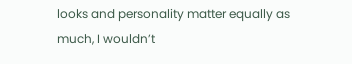looks and personality matter equally as much, I wouldn’t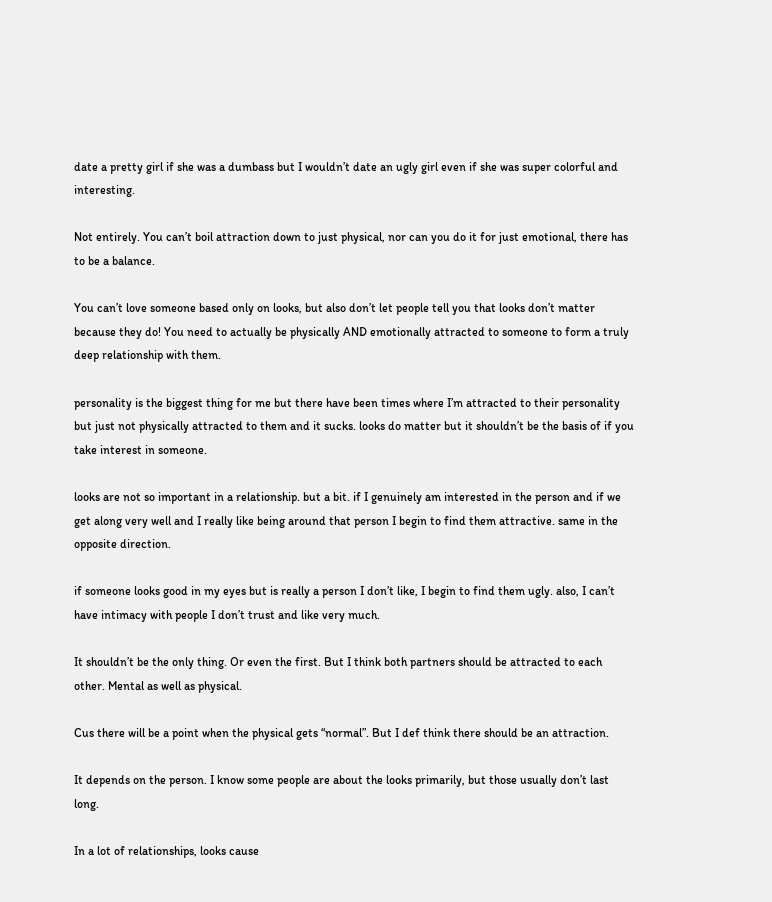date a pretty girl if she was a dumbass but I wouldn’t date an ugly girl even if she was super colorful and interesting.

Not entirely. You can’t boil attraction down to just physical, nor can you do it for just emotional, there has to be a balance.

You can’t love someone based only on looks, but also don’t let people tell you that looks don’t matter because they do! You need to actually be physically AND emotionally attracted to someone to form a truly deep relationship with them.

personality is the biggest thing for me but there have been times where I’m attracted to their personality but just not physically attracted to them and it sucks. looks do matter but it shouldn’t be the basis of if you take interest in someone.

looks are not so important in a relationship. but a bit. if I genuinely am interested in the person and if we get along very well and I really like being around that person I begin to find them attractive. same in the opposite direction.

if someone looks good in my eyes but is really a person I don’t like, I begin to find them ugly. also, I can’t have intimacy with people I don’t trust and like very much.

It shouldn’t be the only thing. Or even the first. But I think both partners should be attracted to each other. Mental as well as physical.

Cus there will be a point when the physical gets “normal”. But I def think there should be an attraction.

It depends on the person. I know some people are about the looks primarily, but those usually don’t last long.

In a lot of relationships, looks cause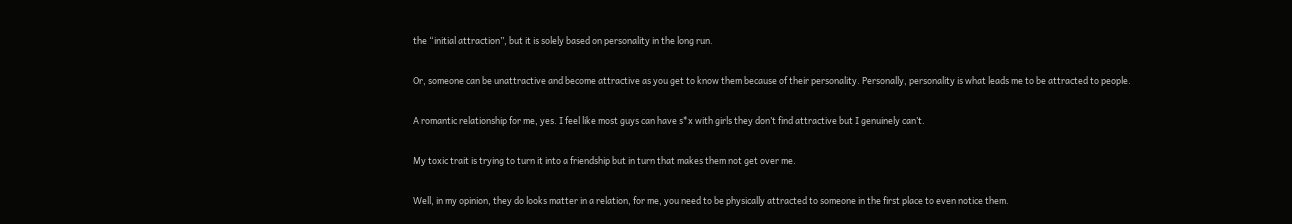the “initial attraction”, but it is solely based on personality in the long run.

Or, someone can be unattractive and become attractive as you get to know them because of their personality. Personally, personality is what leads me to be attracted to people.

A romantic relationship for me, yes. I feel like most guys can have s*x with girls they don’t find attractive but I genuinely can’t.

My toxic trait is trying to turn it into a friendship but in turn that makes them not get over me.

Well, in my opinion, they do looks matter in a relation, for me, you need to be physically attracted to someone in the first place to even notice them.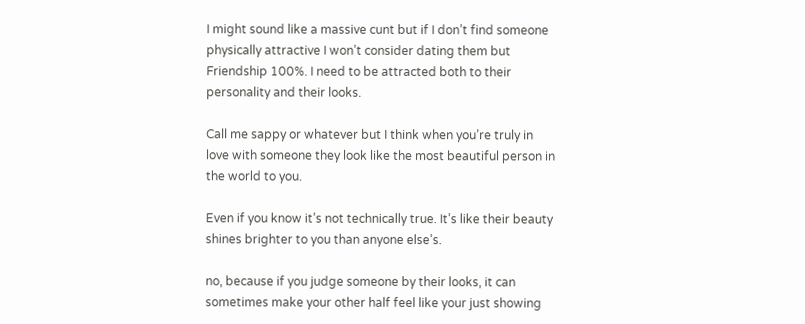I might sound like a massive cunt but if I don’t find someone physically attractive I won’t consider dating them but Friendship 100%. I need to be attracted both to their personality and their looks.

Call me sappy or whatever but I think when you’re truly in love with someone they look like the most beautiful person in the world to you.

Even if you know it’s not technically true. It’s like their beauty shines brighter to you than anyone else’s.

no, because if you judge someone by their looks, it can sometimes make your other half feel like your just showing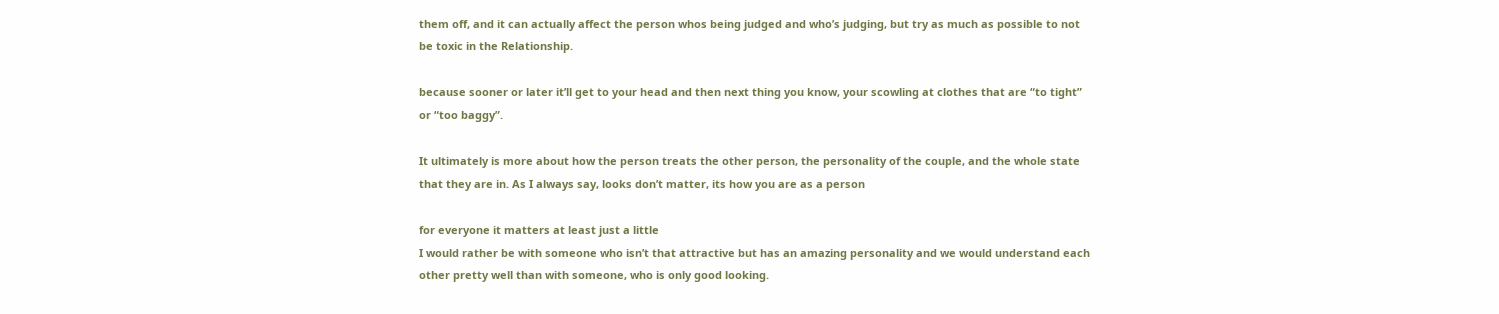them off, and it can actually affect the person whos being judged and who’s judging, but try as much as possible to not be toxic in the Relationship.

because sooner or later it’ll get to your head and then next thing you know, your scowling at clothes that are “to tight” or “too baggy”.

It ultimately is more about how the person treats the other person, the personality of the couple, and the whole state that they are in. As I always say, looks don’t matter, its how you are as a person

for everyone it matters at least just a little
I would rather be with someone who isn’t that attractive but has an amazing personality and we would understand each other pretty well than with someone, who is only good looking.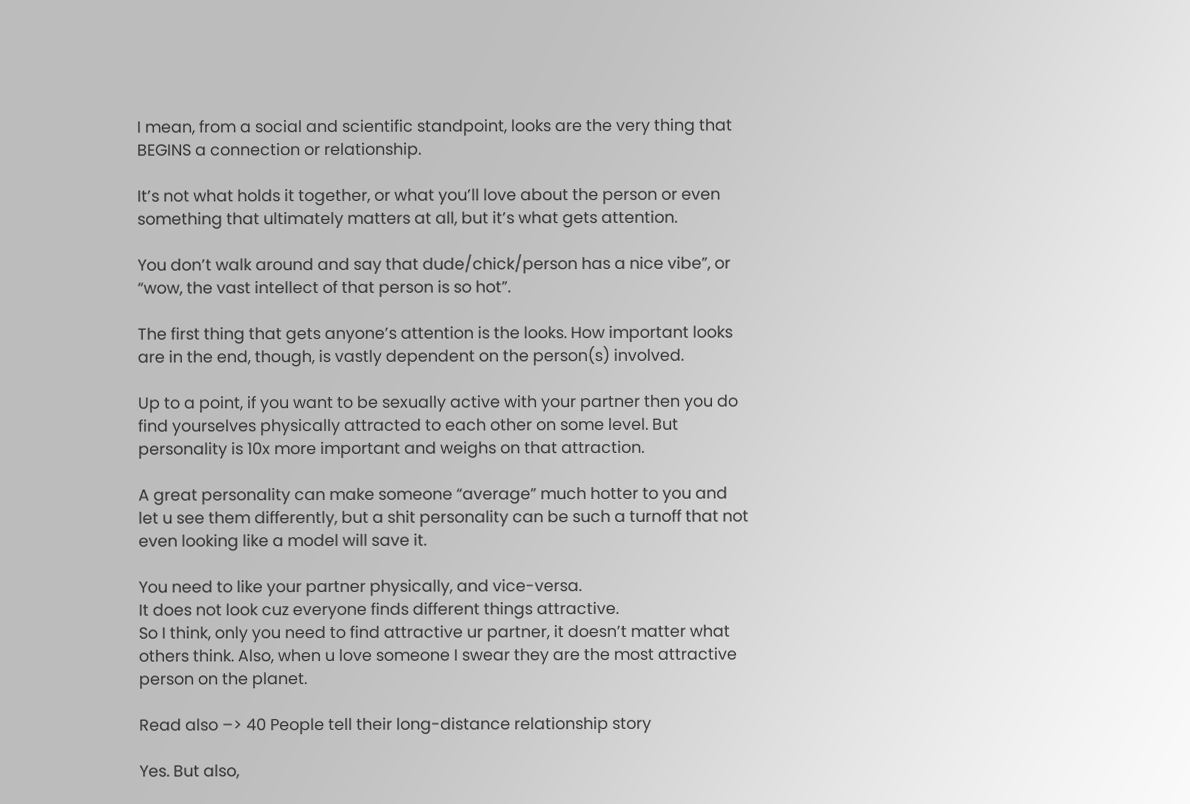I mean, from a social and scientific standpoint, looks are the very thing that BEGINS a connection or relationship.

It’s not what holds it together, or what you’ll love about the person or even something that ultimately matters at all, but it’s what gets attention.

You don’t walk around and say that dude/chick/person has a nice vibe”, or “wow, the vast intellect of that person is so hot”.

The first thing that gets anyone’s attention is the looks. How important looks are in the end, though, is vastly dependent on the person(s) involved.

Up to a point, if you want to be sexually active with your partner then you do find yourselves physically attracted to each other on some level. But personality is 10x more important and weighs on that attraction.

A great personality can make someone “average” much hotter to you and let u see them differently, but a shit personality can be such a turnoff that not even looking like a model will save it.

You need to like your partner physically, and vice-versa.
It does not look cuz everyone finds different things attractive.
So I think, only you need to find attractive ur partner, it doesn’t matter what others think. Also, when u love someone I swear they are the most attractive person on the planet.

Read also –> 40 People tell their long-distance relationship story

Yes. But also,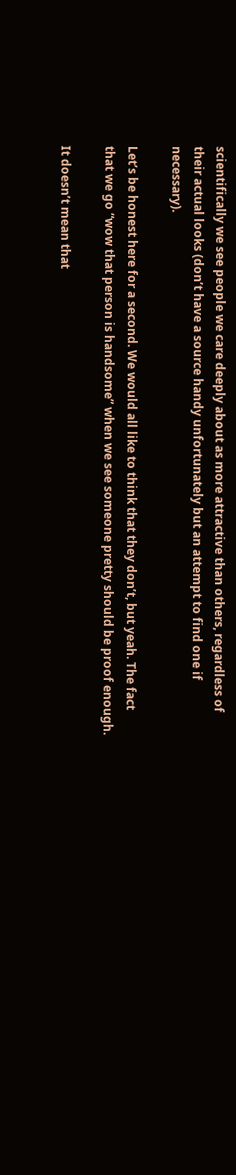scientifically we see people we care deeply about as more attractive than others, regardless of their actual looks (don’t have a source handy unfortunately but an attempt to find one if necessary).

Let’s be honest here for a second. We would all like to think that they don’t, but yeah. The fact that we go “wow that person is handsome” when we see someone pretty should be proof enough.

It doesn’t mean that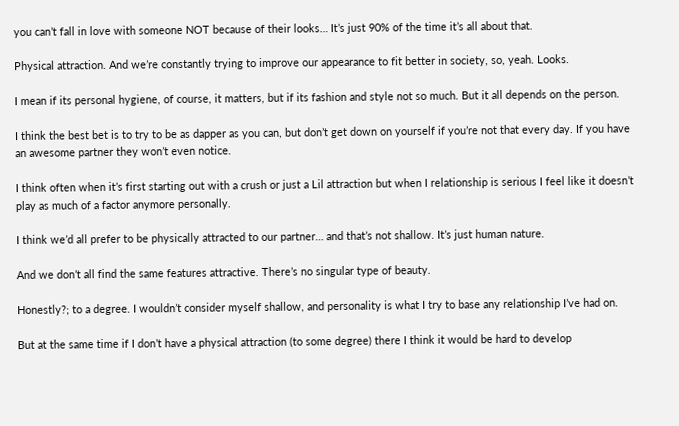you can’t fall in love with someone NOT because of their looks… It’s just 90% of the time it’s all about that.

Physical attraction. And we’re constantly trying to improve our appearance to fit better in society, so, yeah. Looks.

I mean if its personal hygiene, of course, it matters, but if its fashion and style not so much. But it all depends on the person.

I think the best bet is to try to be as dapper as you can, but don’t get down on yourself if you’re not that every day. If you have an awesome partner they won’t even notice.

I think often when it’s first starting out with a crush or just a Lil attraction but when I relationship is serious I feel like it doesn’t play as much of a factor anymore personally.

I think we’d all prefer to be physically attracted to our partner… and that’s not shallow. It’s just human nature.

And we don’t all find the same features attractive. There’s no singular type of beauty.

Honestly?; to a degree. I wouldn’t consider myself shallow, and personality is what I try to base any relationship I’ve had on.

But at the same time if I don’t have a physical attraction (to some degree) there I think it would be hard to develop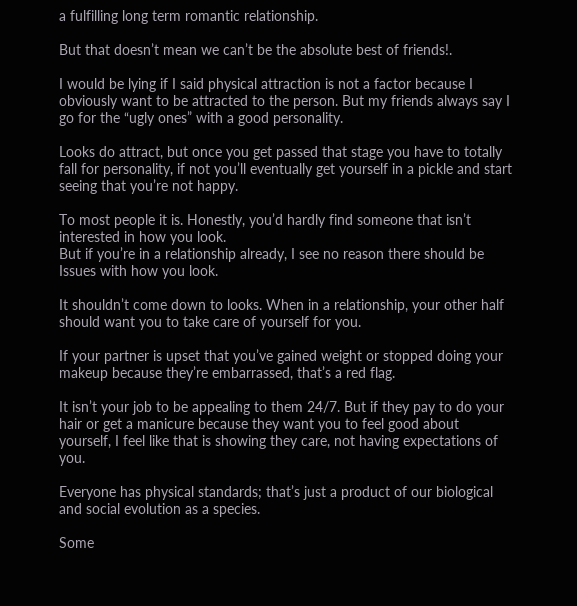a fulfilling long term romantic relationship.

But that doesn’t mean we can’t be the absolute best of friends!.

I would be lying if I said physical attraction is not a factor because I obviously want to be attracted to the person. But my friends always say I go for the “ugly ones” with a good personality.

Looks do attract, but once you get passed that stage you have to totally fall for personality, if not you’ll eventually get yourself in a pickle and start seeing that you’re not happy.

To most people it is. Honestly, you’d hardly find someone that isn’t interested in how you look.
But if you’re in a relationship already, I see no reason there should be Issues with how you look.

It shouldn’t come down to looks. When in a relationship, your other half should want you to take care of yourself for you.

If your partner is upset that you’ve gained weight or stopped doing your makeup because they’re embarrassed, that’s a red flag.

It isn’t your job to be appealing to them 24/7. But if they pay to do your hair or get a manicure because they want you to feel good about yourself, I feel like that is showing they care, not having expectations of you.

Everyone has physical standards; that’s just a product of our biological and social evolution as a species.

Some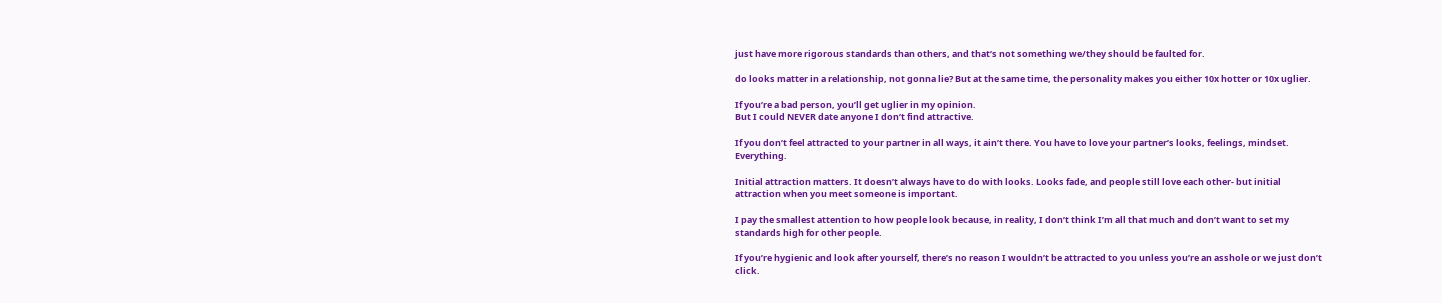just have more rigorous standards than others, and that’s not something we/they should be faulted for.

do looks matter in a relationship, not gonna lie? But at the same time, the personality makes you either 10x hotter or 10x uglier.

If you’re a bad person, you’ll get uglier in my opinion.
But I could NEVER date anyone I don’t find attractive.

If you don’t feel attracted to your partner in all ways, it ain’t there. You have to love your partner’s looks, feelings, mindset. Everything.

Initial attraction matters. It doesn’t always have to do with looks. Looks fade, and people still love each other- but initial attraction when you meet someone is important.

I pay the smallest attention to how people look because, in reality, I don’t think I’m all that much and don’t want to set my standards high for other people.

If you’re hygienic and look after yourself, there’s no reason I wouldn’t be attracted to you unless you’re an asshole or we just don’t click.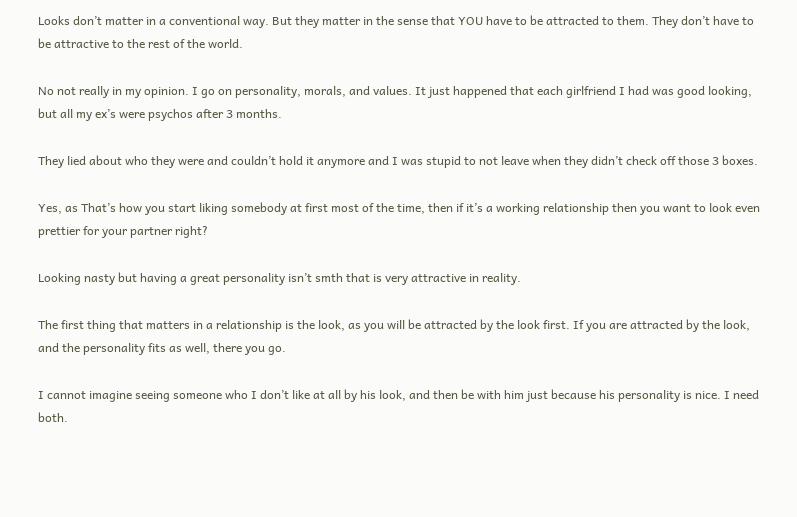Looks don’t matter in a conventional way. But they matter in the sense that YOU have to be attracted to them. They don’t have to be attractive to the rest of the world.

No not really in my opinion. I go on personality, morals, and values. It just happened that each girlfriend I had was good looking, but all my ex’s were psychos after 3 months.

They lied about who they were and couldn’t hold it anymore and I was stupid to not leave when they didn’t check off those 3 boxes.

Yes, as That’s how you start liking somebody at first most of the time, then if it’s a working relationship then you want to look even prettier for your partner right?

Looking nasty but having a great personality isn’t smth that is very attractive in reality.

The first thing that matters in a relationship is the look, as you will be attracted by the look first. If you are attracted by the look, and the personality fits as well, there you go.

I cannot imagine seeing someone who I don’t like at all by his look, and then be with him just because his personality is nice. I need both.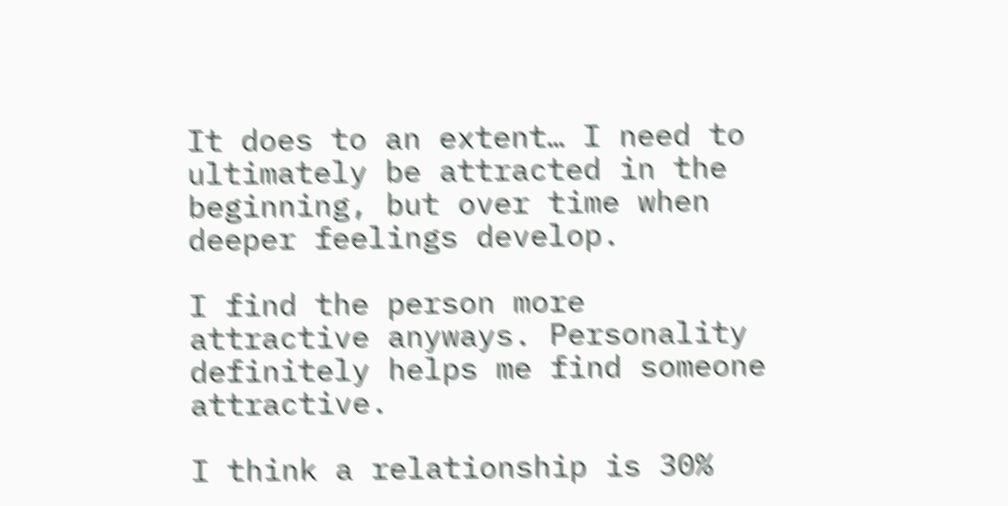It does to an extent… I need to ultimately be attracted in the beginning, but over time when deeper feelings develop.

I find the person more attractive anyways. Personality definitely helps me find someone attractive.

I think a relationship is 30%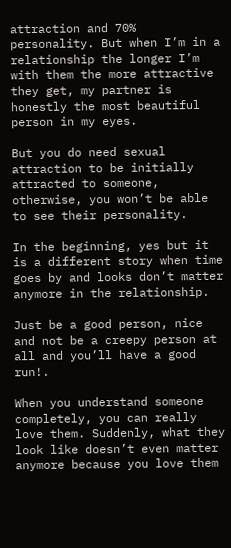attraction and 70% personality. But when I’m in a relationship the longer I’m with them the more attractive they get, my partner is honestly the most beautiful person in my eyes.

But you do need sexual attraction to be initially attracted to someone, otherwise, you won’t be able to see their personality.

In the beginning, yes but it is a different story when time goes by and looks don’t matter anymore in the relationship.

Just be a good person, nice and not be a creepy person at all and you’ll have a good run!.

When you understand someone completely, you can really love them. Suddenly, what they look like doesn’t even matter anymore because you love them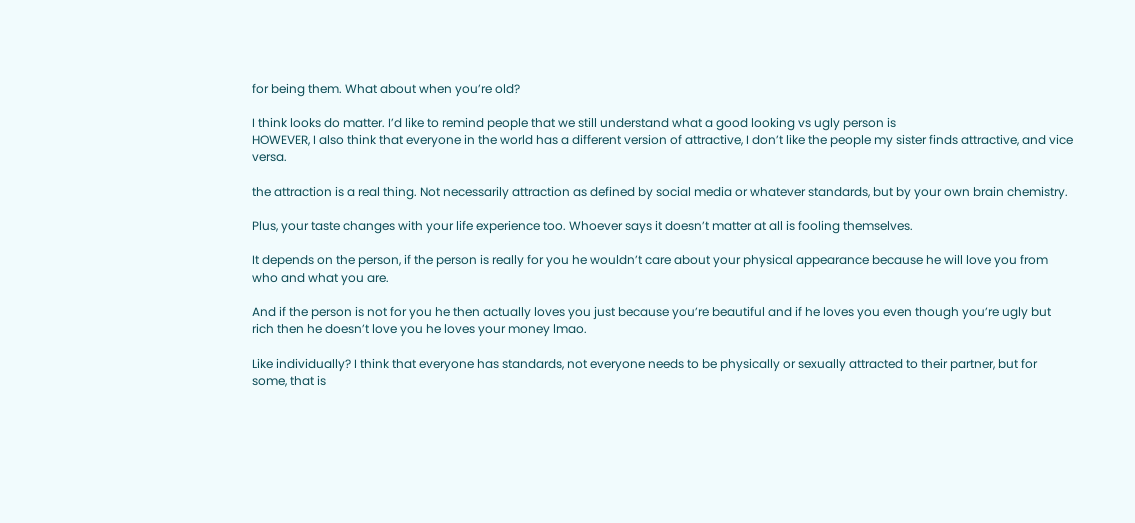for being them. What about when you’re old?

I think looks do matter. I’d like to remind people that we still understand what a good looking vs ugly person is
HOWEVER, I also think that everyone in the world has a different version of attractive, I don’t like the people my sister finds attractive, and vice versa.

the attraction is a real thing. Not necessarily attraction as defined by social media or whatever standards, but by your own brain chemistry.

Plus, your taste changes with your life experience too. Whoever says it doesn’t matter at all is fooling themselves.

It depends on the person, if the person is really for you he wouldn’t care about your physical appearance because he will love you from who and what you are.

And if the person is not for you he then actually loves you just because you’re beautiful and if he loves you even though you’re ugly but rich then he doesn’t love you he loves your money lmao.

Like individually? I think that everyone has standards, not everyone needs to be physically or sexually attracted to their partner, but for some, that is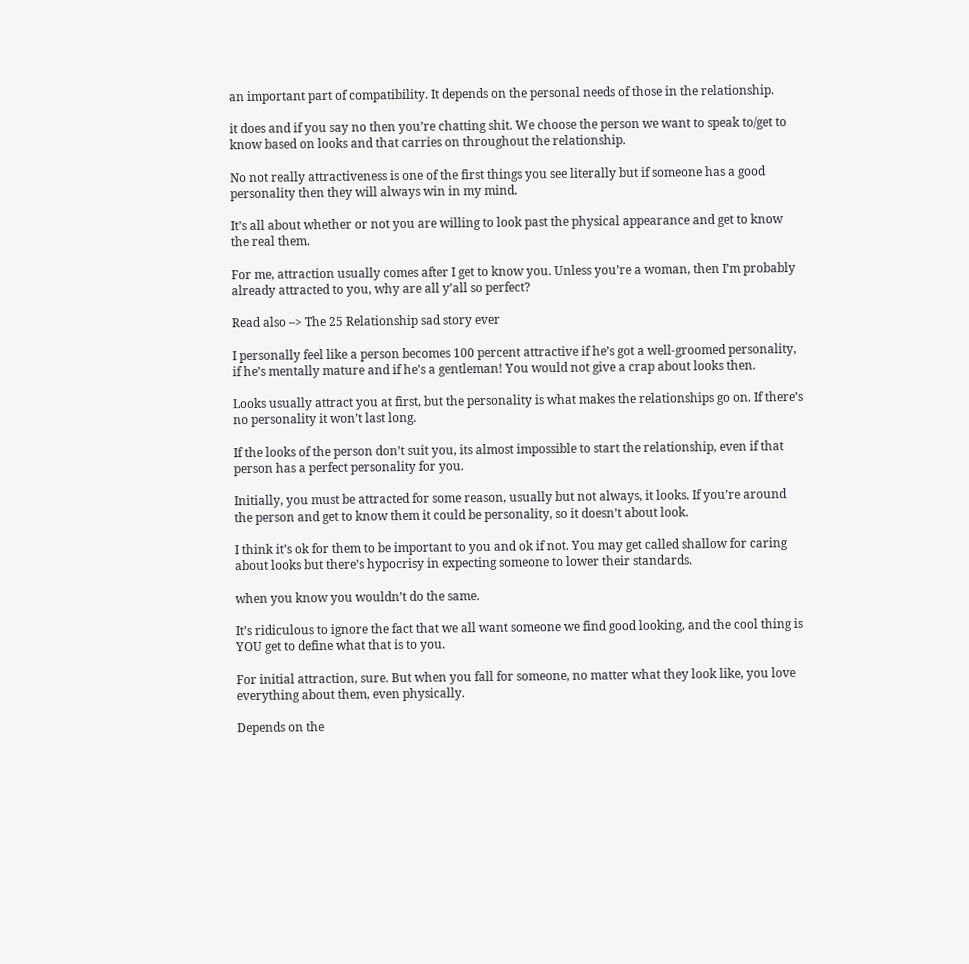an important part of compatibility. It depends on the personal needs of those in the relationship.

it does and if you say no then you’re chatting shit. We choose the person we want to speak to/get to know based on looks and that carries on throughout the relationship.

No not really attractiveness is one of the first things you see literally but if someone has a good personality then they will always win in my mind.

It’s all about whether or not you are willing to look past the physical appearance and get to know the real them.

For me, attraction usually comes after I get to know you. Unless you’re a woman, then I’m probably already attracted to you, why are all y’all so perfect?

Read also –> The 25 Relationship sad story ever

I personally feel like a person becomes 100 percent attractive if he’s got a well-groomed personality, if he’s mentally mature and if he’s a gentleman! You would not give a crap about looks then.

Looks usually attract you at first, but the personality is what makes the relationships go on. If there’s no personality it won’t last long.

If the looks of the person don’t suit you, its almost impossible to start the relationship, even if that person has a perfect personality for you.

Initially, you must be attracted for some reason, usually but not always, it looks. If you’re around the person and get to know them it could be personality, so it doesn’t about look.

I think it’s ok for them to be important to you and ok if not. You may get called shallow for caring about looks but there’s hypocrisy in expecting someone to lower their standards.

when you know you wouldn’t do the same.

It’s ridiculous to ignore the fact that we all want someone we find good looking, and the cool thing is YOU get to define what that is to you.

For initial attraction, sure. But when you fall for someone, no matter what they look like, you love everything about them, even physically.

Depends on the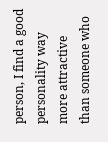person, I find a good personality way more attractive than someone who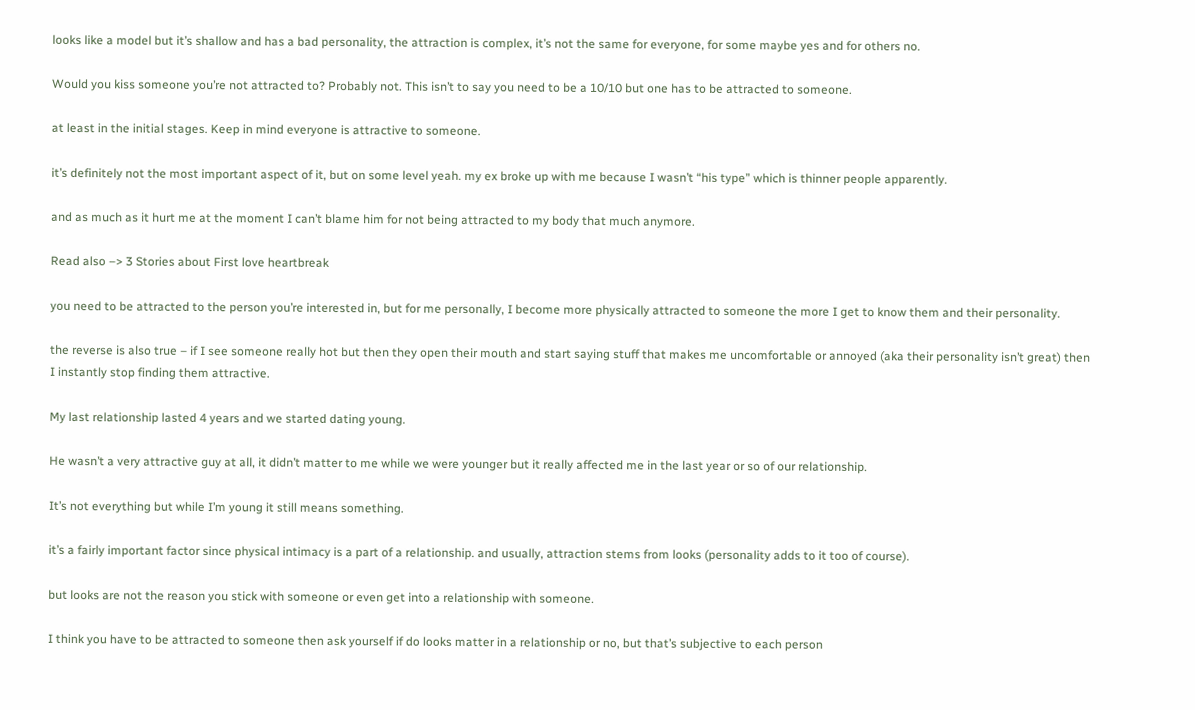looks like a model but it’s shallow and has a bad personality, the attraction is complex, it’s not the same for everyone, for some maybe yes and for others no.

Would you kiss someone you’re not attracted to? Probably not. This isn’t to say you need to be a 10/10 but one has to be attracted to someone.

at least in the initial stages. Keep in mind everyone is attractive to someone.

it’s definitely not the most important aspect of it, but on some level yeah. my ex broke up with me because I wasn’t “his type” which is thinner people apparently.

and as much as it hurt me at the moment I can’t blame him for not being attracted to my body that much anymore.

Read also –> 3 Stories about First love heartbreak

you need to be attracted to the person you’re interested in, but for me personally, I become more physically attracted to someone the more I get to know them and their personality.

the reverse is also true – if I see someone really hot but then they open their mouth and start saying stuff that makes me uncomfortable or annoyed (aka their personality isn’t great) then I instantly stop finding them attractive.

My last relationship lasted 4 years and we started dating young.

He wasn’t a very attractive guy at all, it didn’t matter to me while we were younger but it really affected me in the last year or so of our relationship.

It’s not everything but while I’m young it still means something.

it’s a fairly important factor since physical intimacy is a part of a relationship. and usually, attraction stems from looks (personality adds to it too of course).

but looks are not the reason you stick with someone or even get into a relationship with someone.

I think you have to be attracted to someone then ask yourself if do looks matter in a relationship or no, but that’s subjective to each person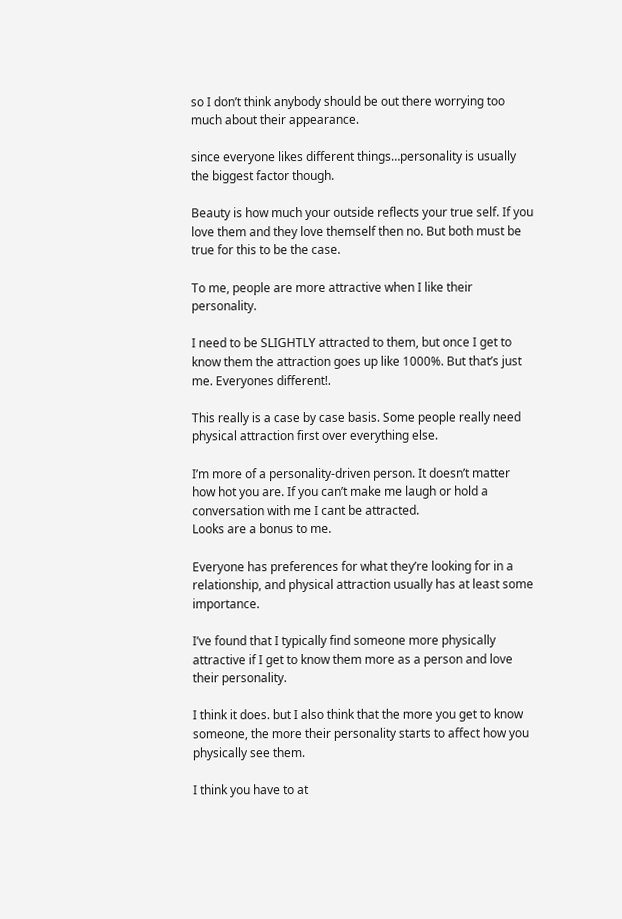so I don’t think anybody should be out there worrying too much about their appearance.

since everyone likes different things…personality is usually the biggest factor though.

Beauty is how much your outside reflects your true self. If you love them and they love themself then no. But both must be true for this to be the case.

To me, people are more attractive when I like their personality.

I need to be SLIGHTLY attracted to them, but once I get to know them the attraction goes up like 1000%. But that’s just me. Everyones different!.

This really is a case by case basis. Some people really need physical attraction first over everything else.

I’m more of a personality-driven person. It doesn’t matter how hot you are. If you can’t make me laugh or hold a conversation with me I cant be attracted.
Looks are a bonus to me.

Everyone has preferences for what they’re looking for in a relationship, and physical attraction usually has at least some importance.

I’ve found that I typically find someone more physically attractive if I get to know them more as a person and love their personality.

I think it does. but I also think that the more you get to know someone, the more their personality starts to affect how you physically see them.

I think you have to at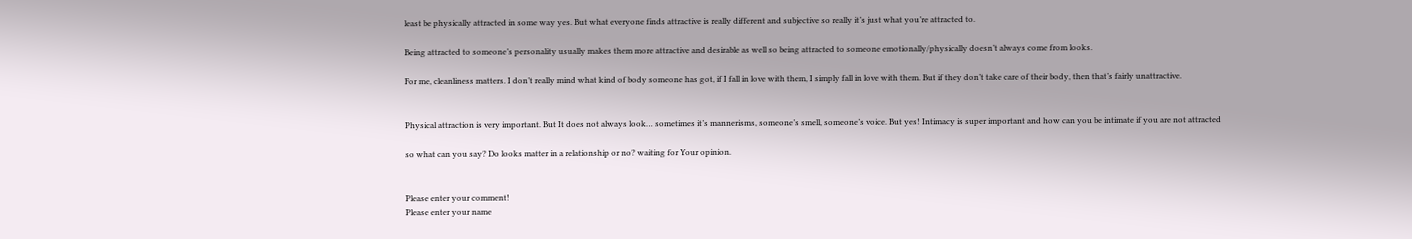least be physically attracted in some way yes. But what everyone finds attractive is really different and subjective so really it’s just what you’re attracted to.

Being attracted to someone’s personality usually makes them more attractive and desirable as well so being attracted to someone emotionally/physically doesn’t always come from looks.

For me, cleanliness matters. I don’t really mind what kind of body someone has got, if I fall in love with them, I simply fall in love with them. But if they don’t take care of their body, then that’s fairly unattractive.


Physical attraction is very important. But It does not always look… sometimes it’s mannerisms, someone’s smell, someone’s voice. But yes! Intimacy is super important and how can you be intimate if you are not attracted

so what can you say? Do looks matter in a relationship or no? waiting for Your opinion.


Please enter your comment!
Please enter your name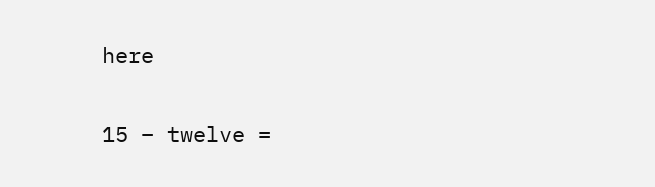here

15 − twelve =